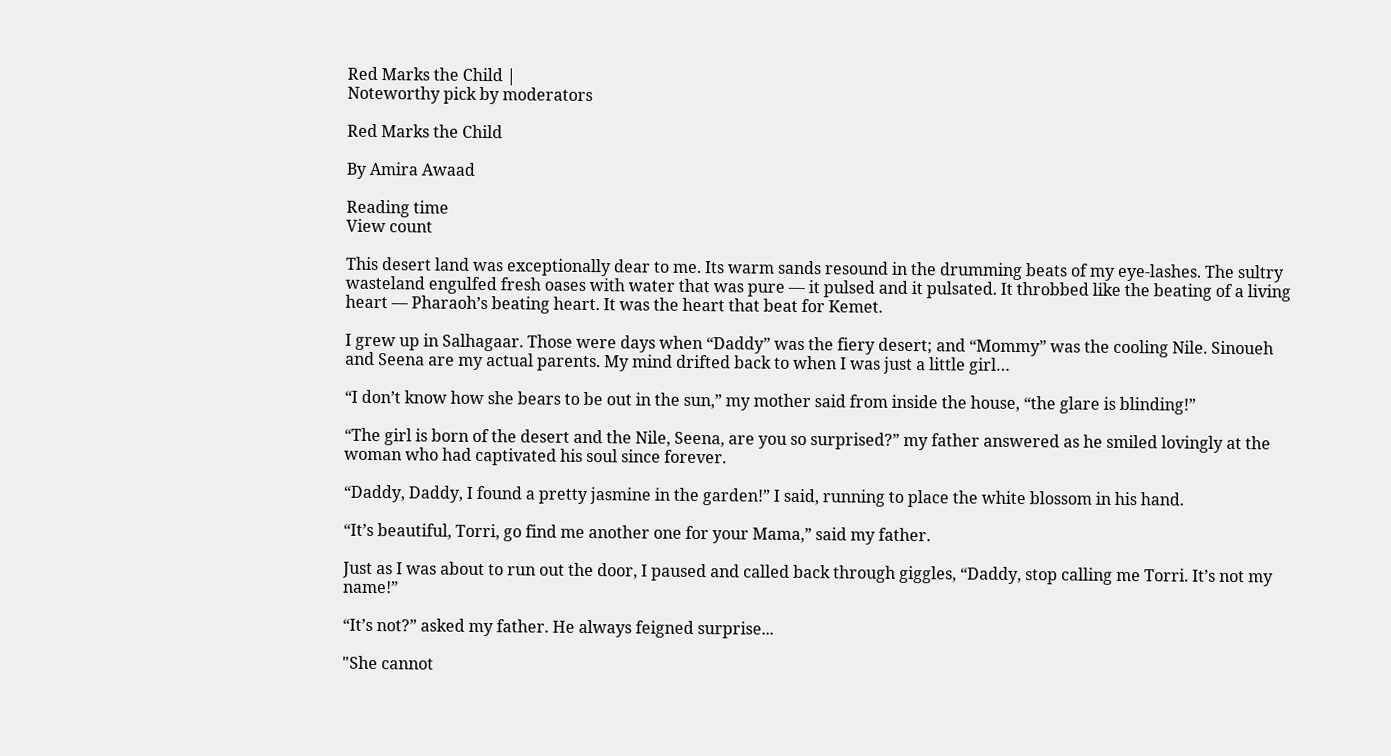Red Marks the Child |
Noteworthy pick by moderators

Red Marks the Child

By Amira Awaad

Reading time
View count

This desert land was exceptionally dear to me. Its warm sands resound in the drumming beats of my eye-lashes. The sultry wasteland engulfed fresh oases with water that was pure — it pulsed and it pulsated. It throbbed like the beating of a living heart — Pharaoh’s beating heart. It was the heart that beat for Kemet.

I grew up in Salhagaar. Those were days when “Daddy” was the fiery desert; and “Mommy” was the cooling Nile. Sinoueh and Seena are my actual parents. My mind drifted back to when I was just a little girl…

“I don’t know how she bears to be out in the sun,” my mother said from inside the house, “the glare is blinding!”

“The girl is born of the desert and the Nile, Seena, are you so surprised?” my father answered as he smiled lovingly at the woman who had captivated his soul since forever.

“Daddy, Daddy, I found a pretty jasmine in the garden!” I said, running to place the white blossom in his hand.

“It’s beautiful, Torri, go find me another one for your Mama,” said my father.

Just as I was about to run out the door, I paused and called back through giggles, “Daddy, stop calling me Torri. It’s not my name!”

“It’s not?” asked my father. He always feigned surprise...

"She cannot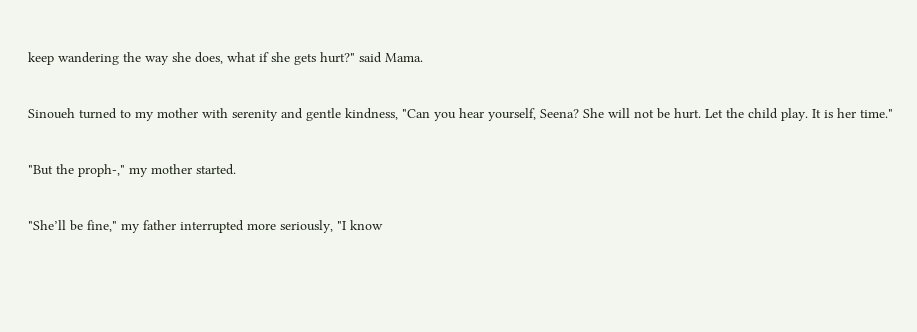keep wandering the way she does, what if she gets hurt?" said Mama.

Sinoueh turned to my mother with serenity and gentle kindness, "Can you hear yourself, Seena? She will not be hurt. Let the child play. It is her time."

"But the proph-," my mother started.

"She’ll be fine," my father interrupted more seriously, "I know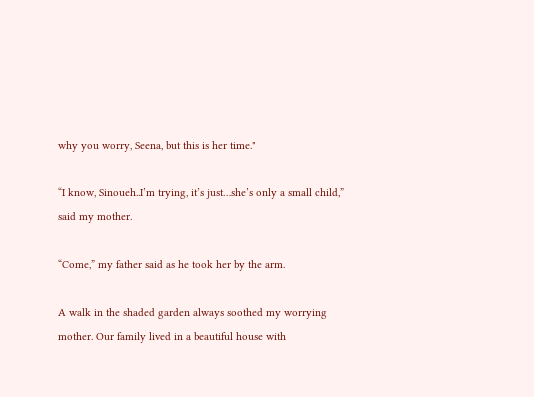why you worry, Seena, but this is her time."

“I know, Sinoueh..I’m trying, it’s just…she’s only a small child,” said my mother.

“Come,” my father said as he took her by the arm.

A walk in the shaded garden always soothed my worrying mother. Our family lived in a beautiful house with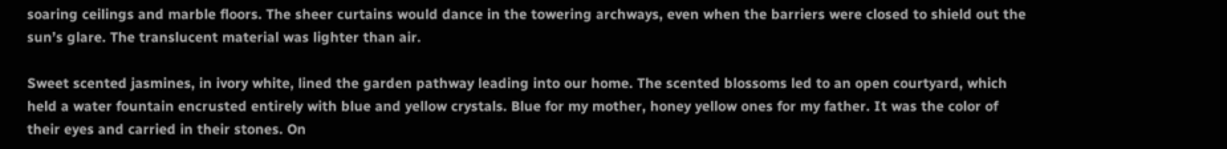soaring ceilings and marble floors. The sheer curtains would dance in the towering archways, even when the barriers were closed to shield out the sun’s glare. The translucent material was lighter than air.

Sweet scented jasmines, in ivory white, lined the garden pathway leading into our home. The scented blossoms led to an open courtyard, which held a water fountain encrusted entirely with blue and yellow crystals. Blue for my mother, honey yellow ones for my father. It was the color of their eyes and carried in their stones. On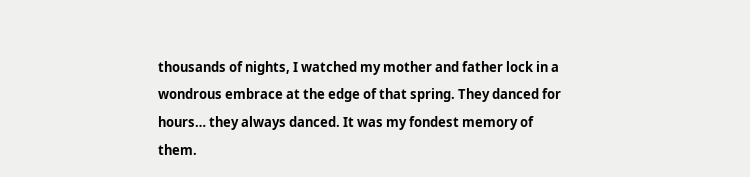thousands of nights, I watched my mother and father lock in a wondrous embrace at the edge of that spring. They danced for hours… they always danced. It was my fondest memory of them.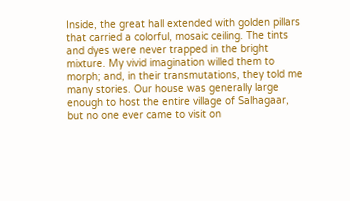Inside, the great hall extended with golden pillars that carried a colorful, mosaic ceiling. The tints and dyes were never trapped in the bright mixture. My vivid imagination willed them to morph; and, in their transmutations, they told me many stories. Our house was generally large enough to host the entire village of Salhagaar, but no one ever came to visit on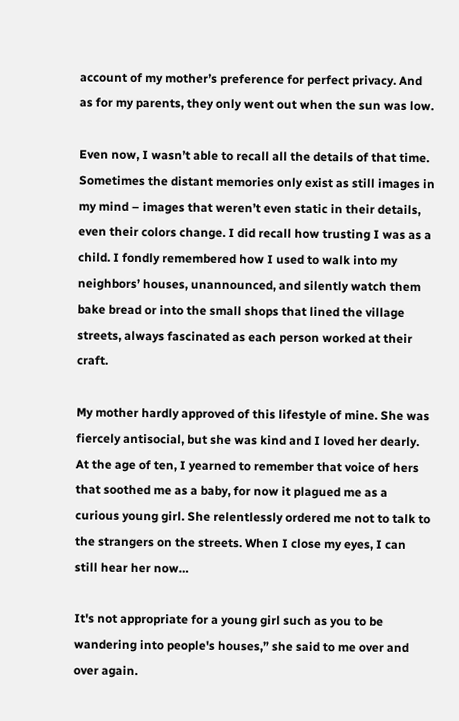account of my mother’s preference for perfect privacy. And as for my parents, they only went out when the sun was low.

Even now, I wasn’t able to recall all the details of that time. Sometimes the distant memories only exist as still images in my mind – images that weren’t even static in their details, even their colors change. I did recall how trusting I was as a child. I fondly remembered how I used to walk into my neighbors’ houses, unannounced, and silently watch them bake bread or into the small shops that lined the village streets, always fascinated as each person worked at their craft.

My mother hardly approved of this lifestyle of mine. She was fiercely antisocial, but she was kind and I loved her dearly. At the age of ten, I yearned to remember that voice of hers that soothed me as a baby, for now it plagued me as a curious young girl. She relentlessly ordered me not to talk to the strangers on the streets. When I close my eyes, I can still hear her now…

It's not appropriate for a young girl such as you to be wandering into people's houses,” she said to me over and over again.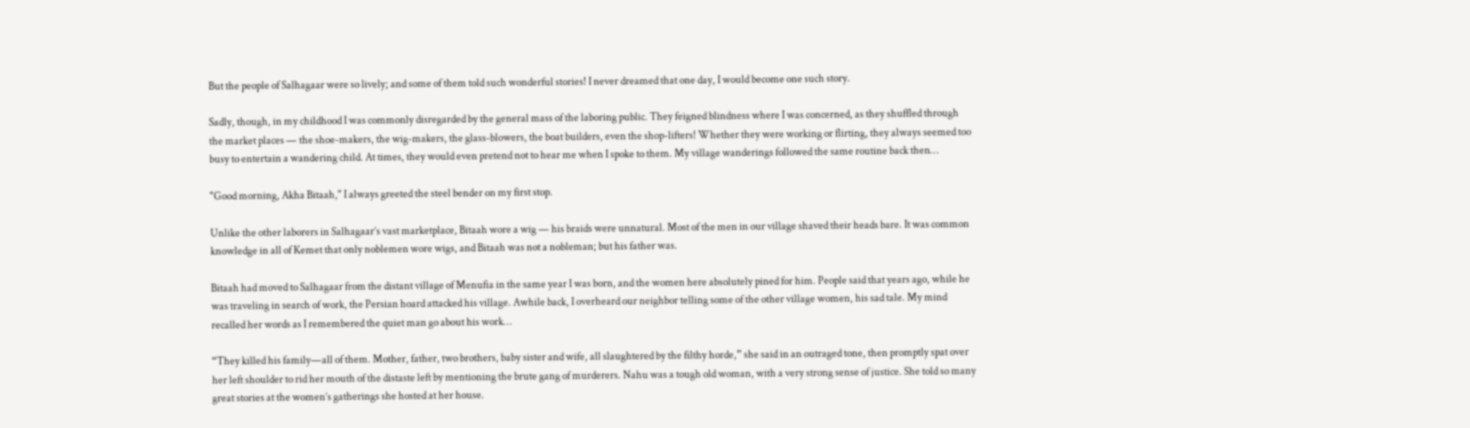But the people of Salhagaar were so lively; and some of them told such wonderful stories! I never dreamed that one day, I would become one such story.

Sadly, though, in my childhood I was commonly disregarded by the general mass of the laboring public. They feigned blindness where I was concerned, as they shuffled through the market places — the shoe-makers, the wig-makers, the glass-blowers, the boat builders, even the shop-lifters! Whether they were working or flirting, they always seemed too busy to entertain a wandering child. At times, they would even pretend not to hear me when I spoke to them. My village wanderings followed the same routine back then…

"Good morning, Akha Bitaah," I always greeted the steel bender on my first stop.

Unlike the other laborers in Salhagaar’s vast marketplace, Bitaah wore a wig — his braids were unnatural. Most of the men in our village shaved their heads bare. It was common knowledge in all of Kemet that only noblemen wore wigs, and Bitaah was not a nobleman; but his father was.

Bitaah had moved to Salhagaar from the distant village of Menufia in the same year I was born, and the women here absolutely pined for him. People said that years ago, while he was traveling in search of work, the Persian hoard attacked his village. Awhile back, I overheard our neighbor telling some of the other village women, his sad tale. My mind recalled her words as I remembered the quiet man go about his work…

“They killed his family—all of them. Mother, father, two brothers, baby sister and wife, all slaughtered by the filthy horde,” she said in an outraged tone, then promptly spat over her left shoulder to rid her mouth of the distaste left by mentioning the brute gang of murderers. Nahu was a tough old woman, with a very strong sense of justice. She told so many great stories at the women’s gatherings she hosted at her house.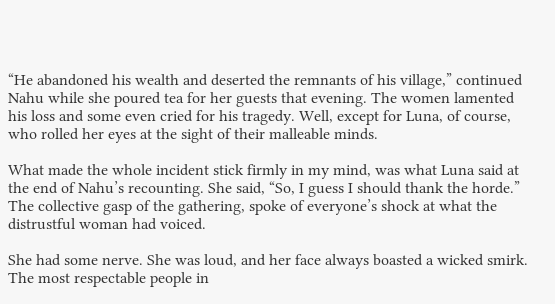“He abandoned his wealth and deserted the remnants of his village,” continued Nahu while she poured tea for her guests that evening. The women lamented his loss and some even cried for his tragedy. Well, except for Luna, of course, who rolled her eyes at the sight of their malleable minds.

What made the whole incident stick firmly in my mind, was what Luna said at the end of Nahu’s recounting. She said, “So, I guess I should thank the horde.” The collective gasp of the gathering, spoke of everyone’s shock at what the distrustful woman had voiced.

She had some nerve. She was loud, and her face always boasted a wicked smirk. The most respectable people in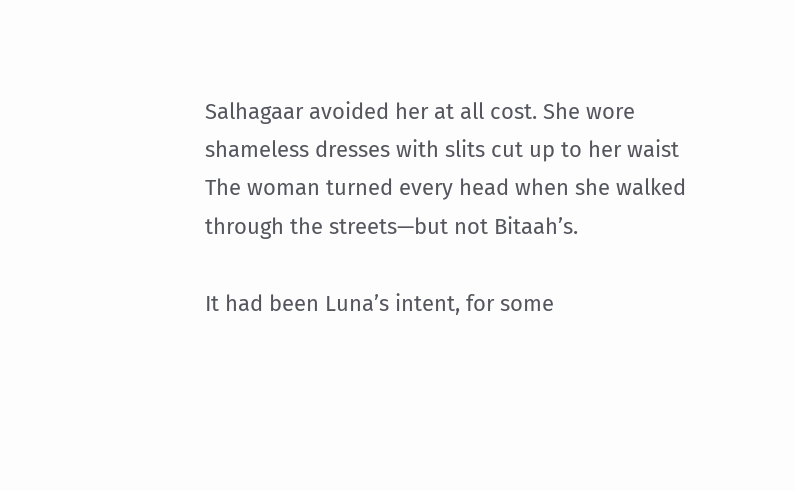Salhagaar avoided her at all cost. She wore shameless dresses with slits cut up to her waist The woman turned every head when she walked through the streets—but not Bitaah’s.

It had been Luna’s intent, for some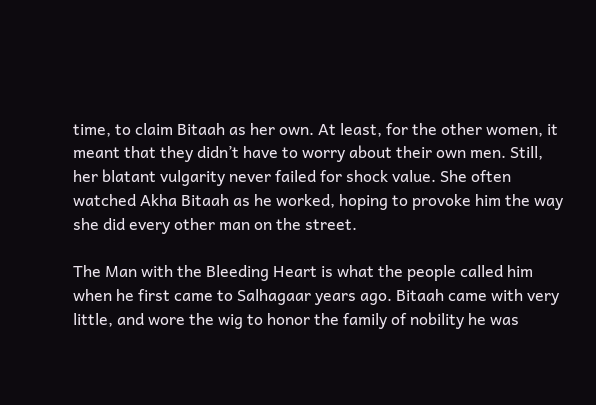time, to claim Bitaah as her own. At least, for the other women, it meant that they didn’t have to worry about their own men. Still, her blatant vulgarity never failed for shock value. She often watched Akha Bitaah as he worked, hoping to provoke him the way she did every other man on the street.

The Man with the Bleeding Heart is what the people called him when he first came to Salhagaar years ago. Bitaah came with very little, and wore the wig to honor the family of nobility he was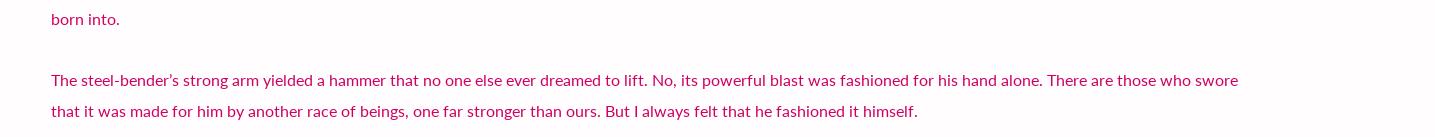born into.

The steel-bender’s strong arm yielded a hammer that no one else ever dreamed to lift. No, its powerful blast was fashioned for his hand alone. There are those who swore that it was made for him by another race of beings, one far stronger than ours. But I always felt that he fashioned it himself.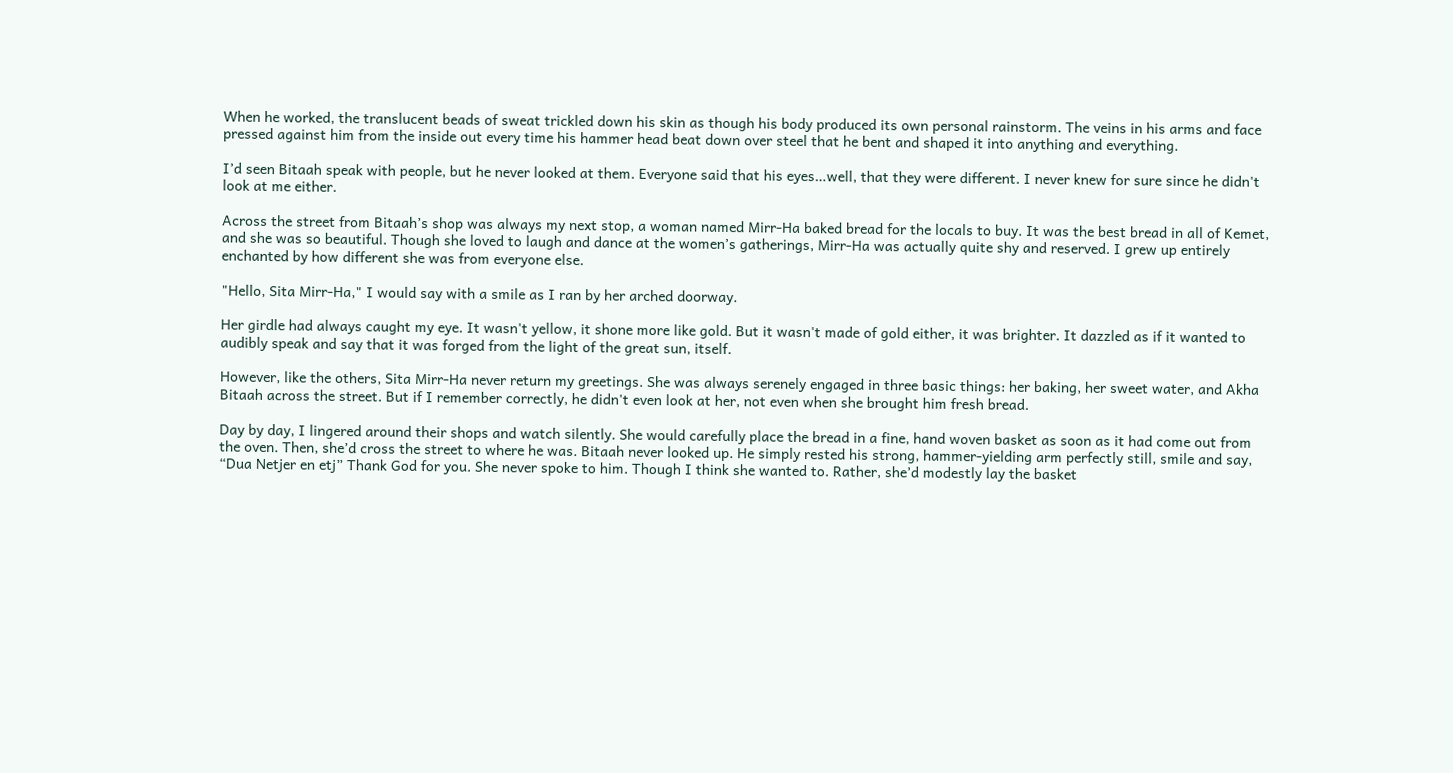When he worked, the translucent beads of sweat trickled down his skin as though his body produced its own personal rainstorm. The veins in his arms and face pressed against him from the inside out every time his hammer head beat down over steel that he bent and shaped it into anything and everything.

I’d seen Bitaah speak with people, but he never looked at them. Everyone said that his eyes…well, that they were different. I never knew for sure since he didn't look at me either.

Across the street from Bitaah’s shop was always my next stop, a woman named Mirr-Ha baked bread for the locals to buy. It was the best bread in all of Kemet, and she was so beautiful. Though she loved to laugh and dance at the women’s gatherings, Mirr-Ha was actually quite shy and reserved. I grew up entirely enchanted by how different she was from everyone else.

"Hello, Sita Mirr-Ha," I would say with a smile as I ran by her arched doorway.

Her girdle had always caught my eye. It wasn't yellow, it shone more like gold. But it wasn't made of gold either, it was brighter. It dazzled as if it wanted to audibly speak and say that it was forged from the light of the great sun, itself.

However, like the others, Sita Mirr-Ha never return my greetings. She was always serenely engaged in three basic things: her baking, her sweet water, and Akha Bitaah across the street. But if I remember correctly, he didn't even look at her, not even when she brought him fresh bread.

Day by day, I lingered around their shops and watch silently. She would carefully place the bread in a fine, hand woven basket as soon as it had come out from the oven. Then, she’d cross the street to where he was. Bitaah never looked up. He simply rested his strong, hammer-yielding arm perfectly still, smile and say, “Dua Netjer en etj” Thank God for you. She never spoke to him. Though I think she wanted to. Rather, she’d modestly lay the basket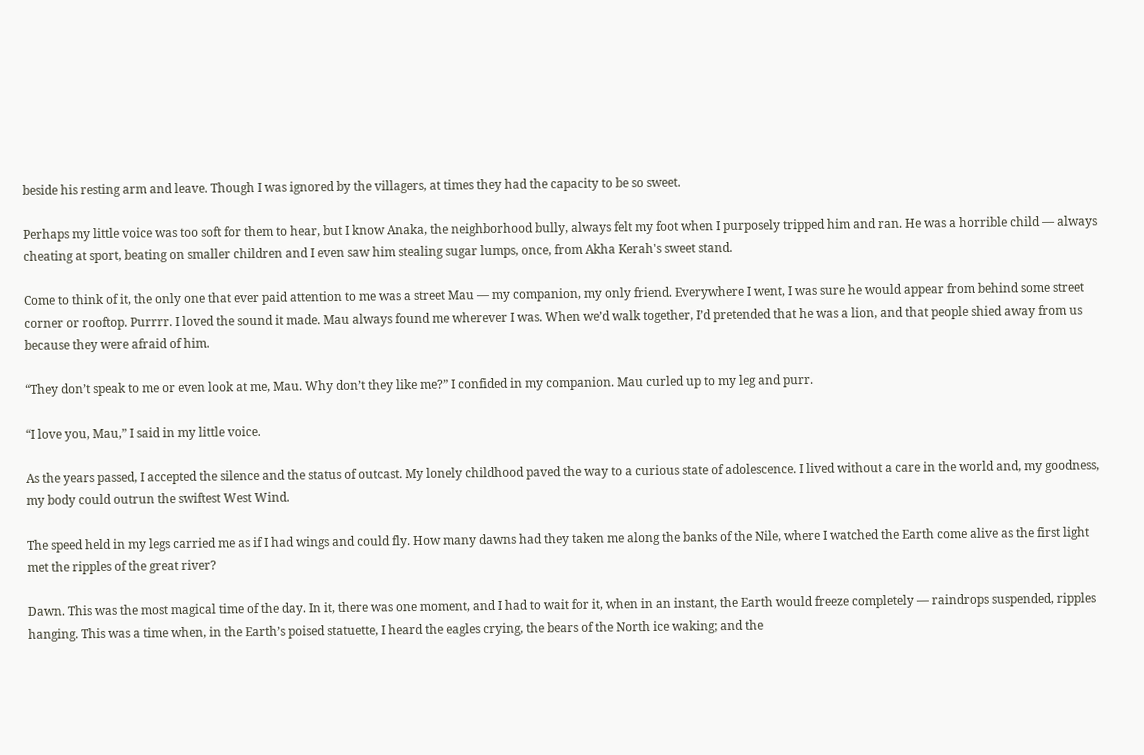beside his resting arm and leave. Though I was ignored by the villagers, at times they had the capacity to be so sweet.

Perhaps my little voice was too soft for them to hear, but I know Anaka, the neighborhood bully, always felt my foot when I purposely tripped him and ran. He was a horrible child — always cheating at sport, beating on smaller children and I even saw him stealing sugar lumps, once, from Akha Kerah's sweet stand.

Come to think of it, the only one that ever paid attention to me was a street Mau — my companion, my only friend. Everywhere I went, I was sure he would appear from behind some street corner or rooftop. Purrrr. I loved the sound it made. Mau always found me wherever I was. When we’d walk together, I’d pretended that he was a lion, and that people shied away from us because they were afraid of him.

“They don’t speak to me or even look at me, Mau. Why don’t they like me?” I confided in my companion. Mau curled up to my leg and purr.

“I love you, Mau,” I said in my little voice.

As the years passed, I accepted the silence and the status of outcast. My lonely childhood paved the way to a curious state of adolescence. I lived without a care in the world and, my goodness, my body could outrun the swiftest West Wind.

The speed held in my legs carried me as if I had wings and could fly. How many dawns had they taken me along the banks of the Nile, where I watched the Earth come alive as the first light met the ripples of the great river?

Dawn. This was the most magical time of the day. In it, there was one moment, and I had to wait for it, when in an instant, the Earth would freeze completely — raindrops suspended, ripples hanging. This was a time when, in the Earth’s poised statuette, I heard the eagles crying, the bears of the North ice waking; and the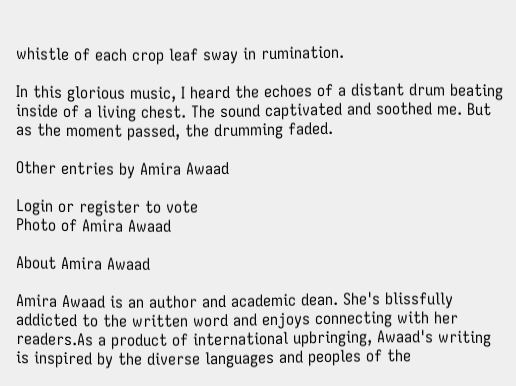whistle of each crop leaf sway in rumination.

In this glorious music, I heard the echoes of a distant drum beating inside of a living chest. The sound captivated and soothed me. But as the moment passed, the drumming faded.

Other entries by Amira Awaad

Login or register to vote
Photo of Amira Awaad

About Amira Awaad

Amira Awaad is an author and academic dean. She's blissfully addicted to the written word and enjoys connecting with her readers.As a product of international upbringing, Awaad's writing is inspired by the diverse languages and peoples of the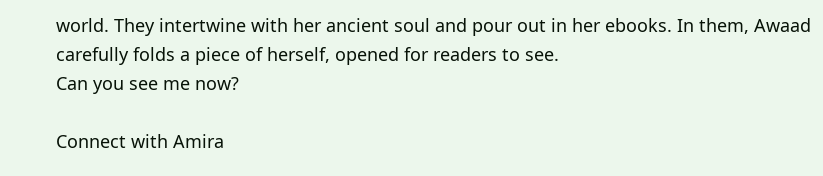world. They intertwine with her ancient soul and pour out in her ebooks. In them, Awaad carefully folds a piece of herself, opened for readers to see.
Can you see me now?

Connect with Amira